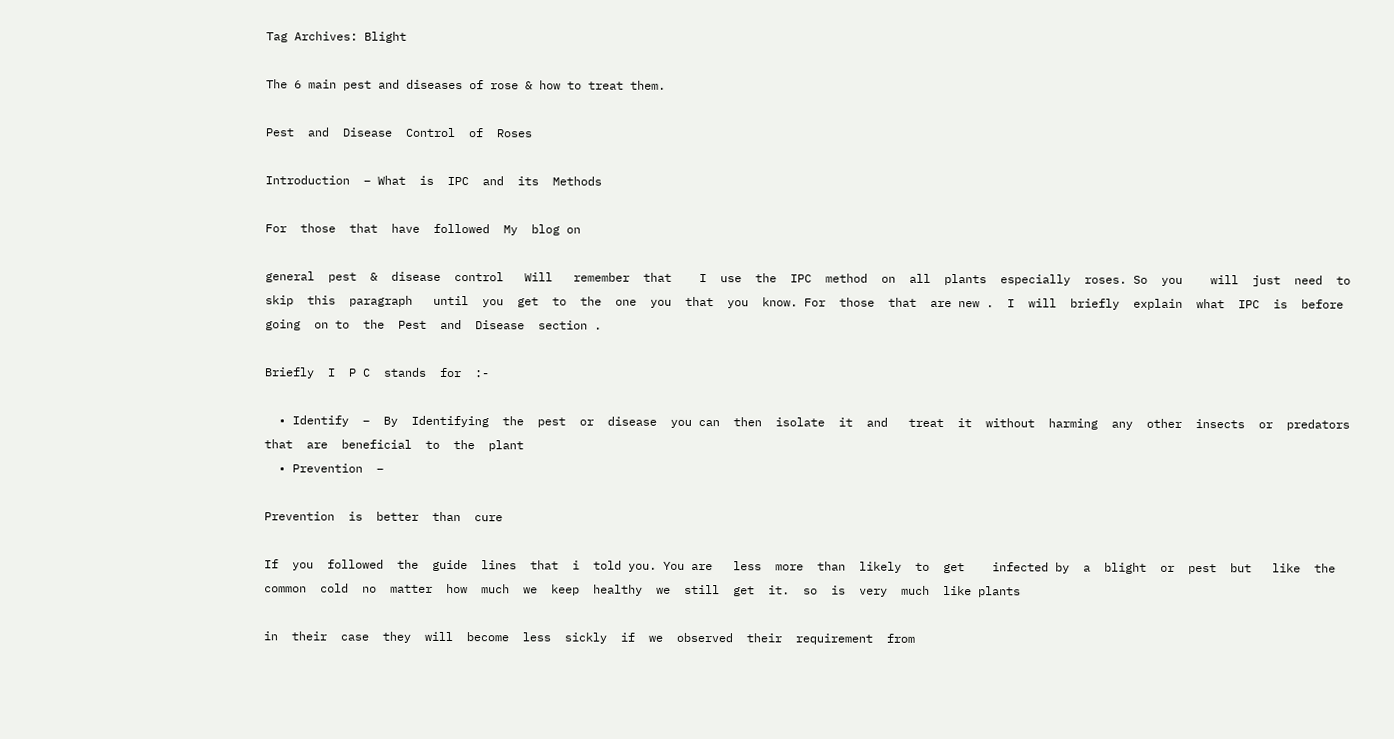Tag Archives: Blight

The 6 main pest and diseases of rose & how to treat them.

Pest  and  Disease  Control  of  Roses

Introduction  – What  is  IPC  and  its  Methods

For  those  that  have  followed  My  blog on

general  pest  &  disease  control   Will   remember  that    I  use  the  IPC  method  on  all  plants  especially  roses. So  you    will  just  need  to  skip  this  paragraph   until  you  get  to  the  one  you  that  you  know. For  those  that  are new .  I  will  briefly  explain  what  IPC  is  before  going  on to  the  Pest  and  Disease  section .

Briefly  I  P C  stands  for  :-

  • Identify  –  By  Identifying  the  pest  or  disease  you can  then  isolate  it  and   treat  it  without  harming  any  other  insects  or  predators  that  are  beneficial  to  the  plant
  • Prevention  –

Prevention  is  better  than  cure

If  you  followed  the  guide  lines  that  i  told you. You are   less  more  than  likely  to  get    infected by  a  blight  or  pest  but   like  the  common  cold  no  matter  how  much  we  keep  healthy  we  still  get  it.  so  is  very  much  like plants

in  their  case  they  will  become  less  sickly  if  we  observed  their  requirement  from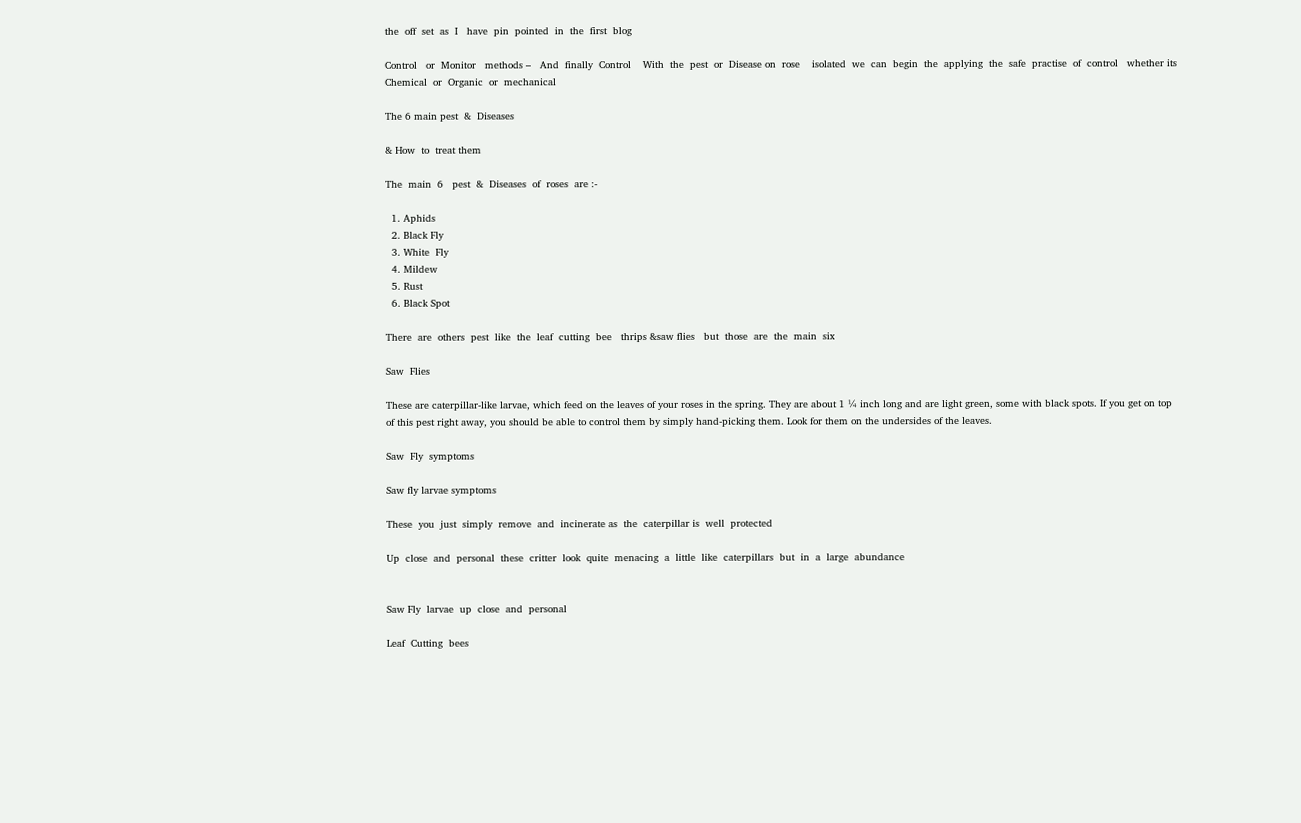the  off  set  as  I   have  pin  pointed  in  the  first  blog

Control   or  Monitor   methods –   And  finally  Control    With  the  pest  or  Disease on  rose    isolated  we  can  begin  the  applying  the  safe  practise  of  control   whether its  Chemical  or  Organic  or  mechanical

The 6 main pest  &  Diseases

& How  to  treat them

The  main  6   pest  &  Diseases  of  roses  are :-

  1. Aphids
  2. Black Fly
  3. White  Fly
  4. Mildew
  5. Rust
  6. Black Spot

There  are  others  pest  like  the  leaf  cutting  bee   thrips &saw flies   but  those  are  the  main  six

Saw  Flies

These are caterpillar-like larvae, which feed on the leaves of your roses in the spring. They are about 1 ¼ inch long and are light green, some with black spots. If you get on top of this pest right away, you should be able to control them by simply hand-picking them. Look for them on the undersides of the leaves.

Saw  Fly  symptoms

Saw fly larvae symptoms

These  you  just  simply  remove  and  incinerate as  the  caterpillar is  well  protected

Up  close  and  personal  these  critter  look  quite  menacing  a  little  like  caterpillars  but  in  a  large  abundance


Saw Fly  larvae  up  close  and  personal

Leaf  Cutting  bees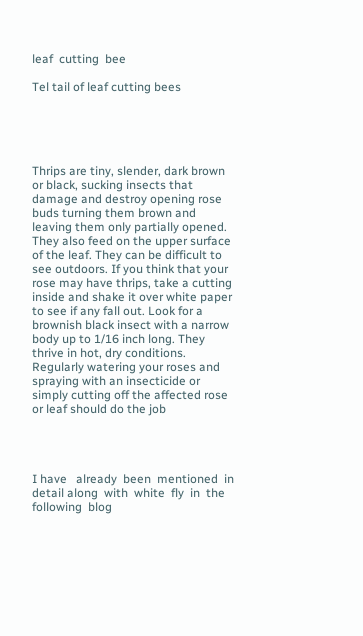leaf  cutting  bee

Tel tail of leaf cutting bees





Thrips are tiny, slender, dark brown or black, sucking insects that damage and destroy opening rose buds turning them brown and leaving them only partially opened. They also feed on the upper surface of the leaf. They can be difficult to see outdoors. If you think that your rose may have thrips, take a cutting inside and shake it over white paper to see if any fall out. Look for a brownish black insect with a narrow body up to 1/16 inch long. They thrive in hot, dry conditions. Regularly watering your roses and spraying with an insecticide or simply cutting off the affected rose or leaf should do the job




I have   already  been  mentioned  in detail along  with  white  fly  in  the  following  blog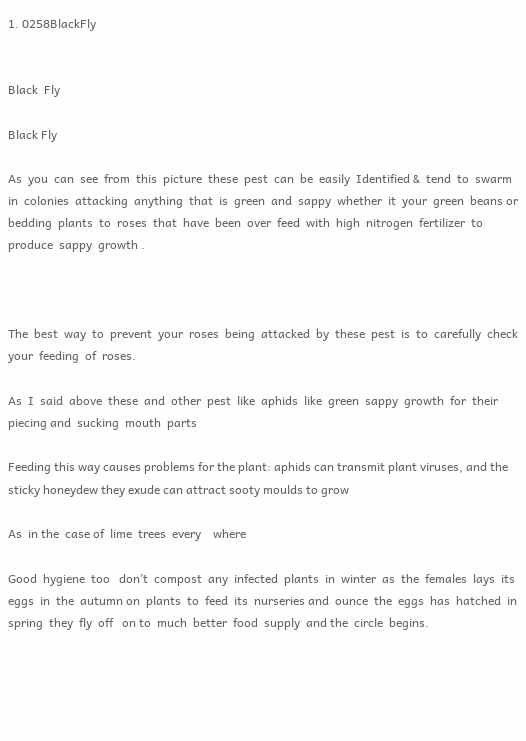1. 0258BlackFly


Black  Fly

Black Fly

As  you  can  see  from  this  picture  these  pest  can  be  easily  Identified &  tend  to  swarm  in  colonies  attacking  anything  that  is  green  and  sappy  whether  it  your  green  beans or  bedding  plants  to  roses  that  have  been  over  feed  with  high  nitrogen  fertilizer  to  produce  sappy  growth .



The  best  way  to  prevent  your  roses  being  attacked  by  these  pest  is  to  carefully  check  your  feeding  of  roses.

As  I  said  above  these  and  other  pest  like  aphids  like  green  sappy  growth  for  their  piecing and  sucking  mouth  parts

Feeding this way causes problems for the plant: aphids can transmit plant viruses, and the sticky honeydew they exude can attract sooty moulds to grow

As  in the  case of  lime  trees  every    where

Good  hygiene  too   don’t  compost  any  infected  plants  in  winter  as  the  females  lays  its  eggs  in  the  autumn on  plants  to  feed  its  nurseries and  ounce  the  eggs  has  hatched  in  spring  they  fly  off   on to  much  better  food  supply  and the  circle  begins.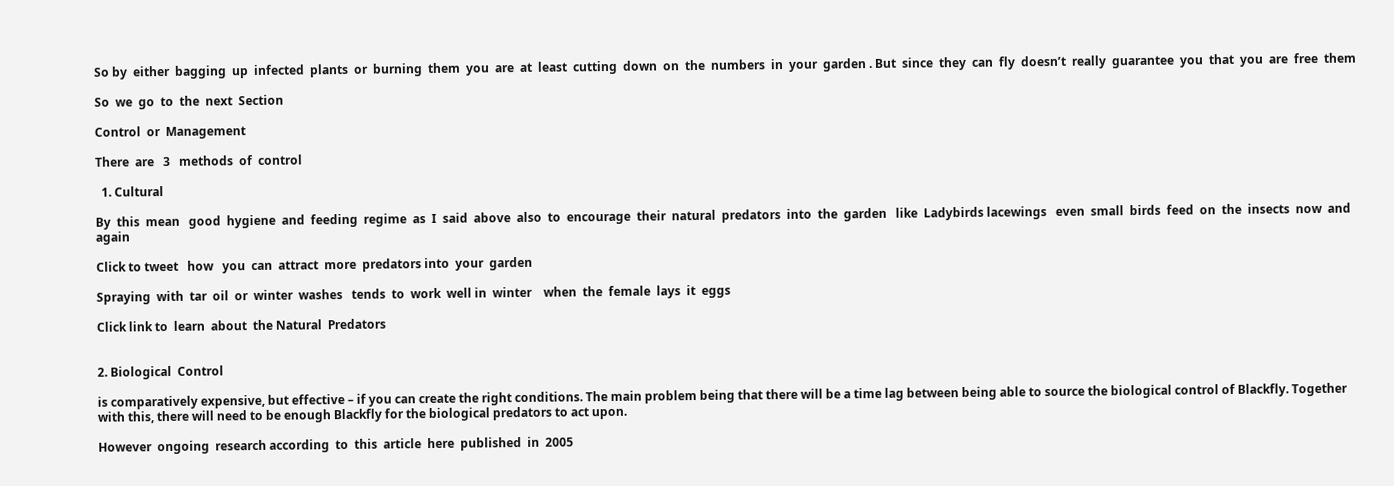So by  either  bagging  up  infected  plants  or  burning  them  you  are  at  least  cutting  down  on  the  numbers  in  your  garden . But  since  they  can  fly  doesn’t  really  guarantee  you  that  you  are  free  them

So  we  go  to  the  next  Section

Control  or  Management

There  are   3   methods  of  control

  1. Cultural

By  this  mean   good  hygiene  and  feeding  regime  as  I  said  above  also  to  encourage  their  natural  predators  into  the  garden   like  Ladybirds lacewings   even  small  birds  feed  on  the  insects  now  and  again

Click to tweet   how   you  can  attract  more  predators into  your  garden

Spraying  with  tar  oil  or  winter  washes   tends  to  work  well in  winter    when  the  female  lays  it  eggs

Click link to  learn  about  the Natural  Predators


2. Biological  Control

is comparatively expensive, but effective – if you can create the right conditions. The main problem being that there will be a time lag between being able to source the biological control of Blackfly. Together with this, there will need to be enough Blackfly for the biological predators to act upon.

However  ongoing  research according  to  this  article  here  published  in  2005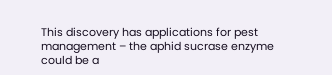This discovery has applications for pest management – the aphid sucrase enzyme could be a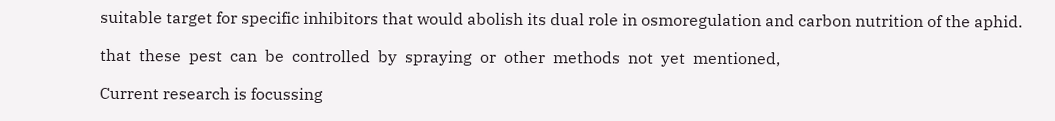suitable target for specific inhibitors that would abolish its dual role in osmoregulation and carbon nutrition of the aphid.

that  these  pest  can  be  controlled  by  spraying  or  other  methods  not  yet  mentioned,

Current research is focussing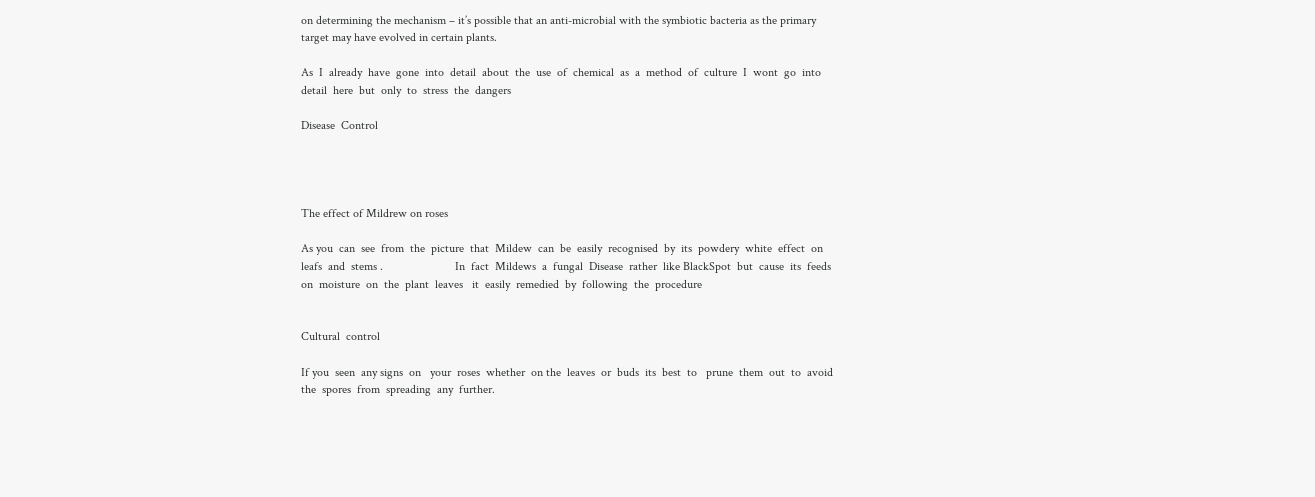on determining the mechanism – it’s possible that an anti-microbial with the symbiotic bacteria as the primary target may have evolved in certain plants.

As  I  already  have  gone  into  detail  about  the  use  of  chemical  as  a  method  of  culture  I  wont  go  into  detail  here  but  only  to  stress  the  dangers

Disease  Control




The effect of Mildrew on roses

As you  can  see  from  the  picture  that  Mildew  can  be  easily  recognised  by  its  powdery  white  effect  on  leafs  and  stems .                        In  fact  Mildews  a  fungal  Disease  rather  like BlackSpot  but  cause  its  feeds  on  moisture  on  the  plant  leaves   it  easily  remedied  by  following  the  procedure


Cultural  control

If you  seen  any signs  on   your  roses  whether  on the  leaves  or  buds  its  best  to   prune  them  out  to  avoid  the  spores  from  spreading  any  further.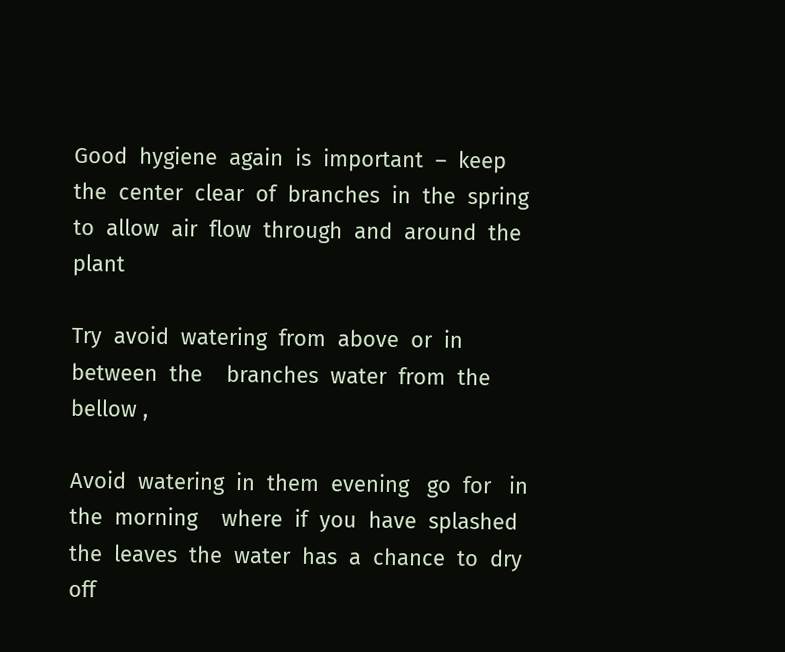Good  hygiene  again  is  important  –  keep  the  center  clear  of  branches  in  the  spring  to  allow  air  flow  through  and  around  the  plant

Try  avoid  watering  from  above  or  in  between  the    branches  water  from  the  bellow ,

Avoid  watering  in  them  evening   go  for   in  the  morning    where  if  you  have  splashed  the  leaves  the  water  has  a  chance  to  dry  off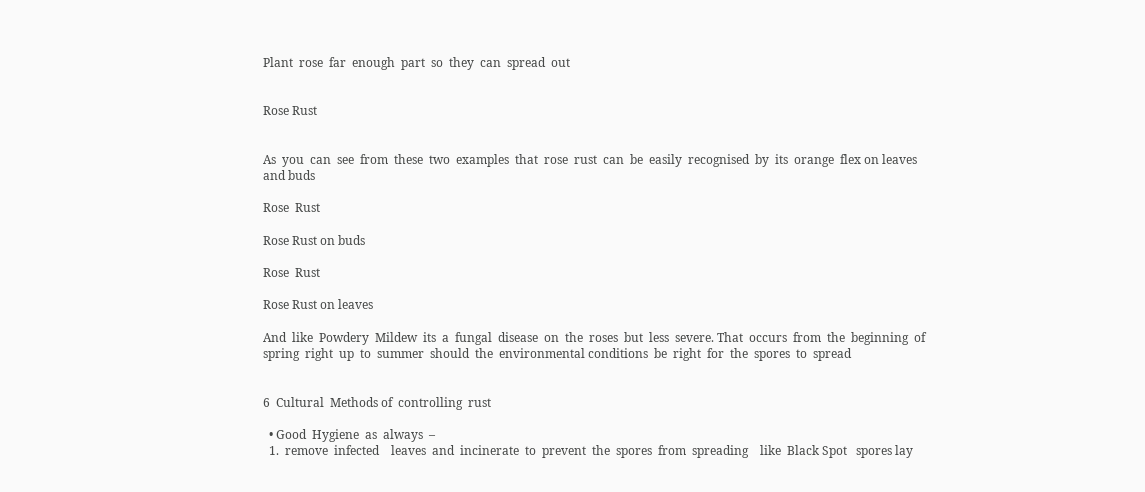Plant  rose  far  enough  part  so  they  can  spread  out


Rose Rust


As  you  can  see  from  these  two  examples  that  rose  rust  can  be  easily  recognised  by  its  orange  flex on leaves  and buds

Rose  Rust

Rose Rust on buds

Rose  Rust

Rose Rust on leaves

And  like  Powdery  Mildew  its  a  fungal  disease  on  the  roses  but  less  severe. That  occurs  from  the  beginning  of  spring  right  up  to  summer  should  the  environmental conditions  be  right  for  the  spores  to  spread


6  Cultural  Methods of  controlling  rust

  • Good  Hygiene  as  always  –
  1.  remove  infected    leaves  and  incinerate  to  prevent  the  spores  from  spreading    like  Black Spot   spores lay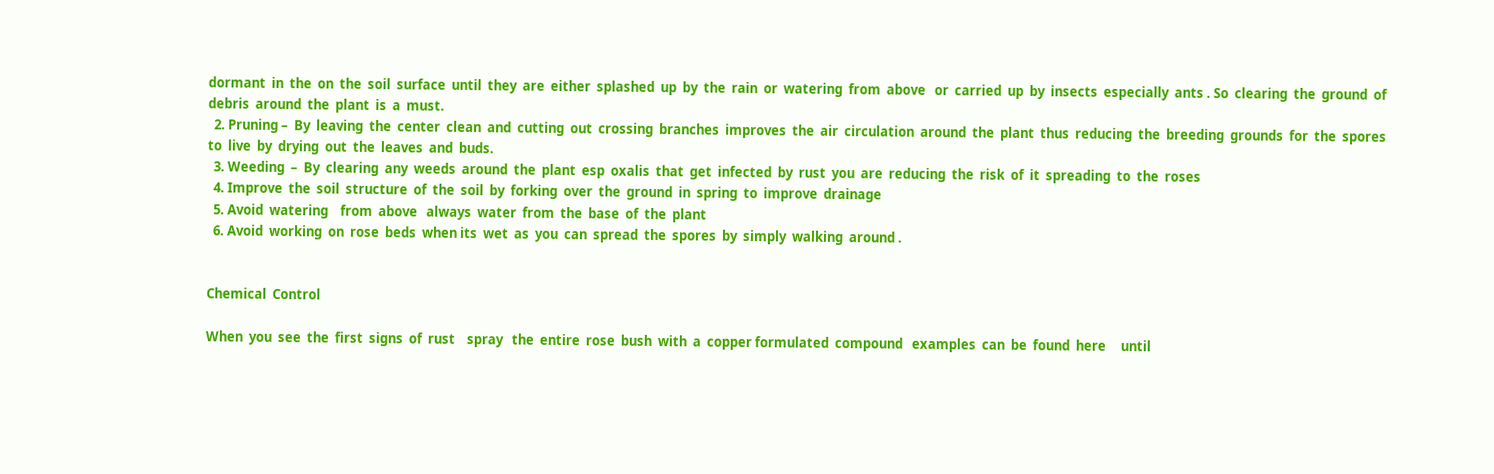dormant  in  the  on  the  soil  surface  until  they  are  either  splashed  up  by  the  rain  or  watering  from  above   or  carried  up  by  insects  especially  ants . So  clearing  the  ground  of  debris  around  the  plant  is  a  must.
  2. Pruning –  By  leaving  the  center  clean  and  cutting  out  crossing  branches  improves  the  air  circulation  around  the  plant  thus  reducing  the  breeding  grounds  for  the  spores  to  live  by  drying  out  the  leaves  and  buds.
  3. Weeding  –  By  clearing  any  weeds  around  the  plant  esp  oxalis  that  get  infected  by  rust  you  are  reducing  the  risk  of  it  spreading  to  the  roses
  4. Improve  the  soil  structure  of  the  soil  by  forking  over  the  ground  in  spring  to  improve  drainage
  5. Avoid  watering    from  above   always  water  from  the  base  of  the  plant
  6. Avoid  working  on  rose  beds  when its  wet  as  you  can  spread  the  spores  by  simply  walking  around .


Chemical  Control

When  you  see  the  first  signs  of  rust    spray   the  entire  rose  bush  with  a  copper formulated  compound   examples  can  be  found  here     until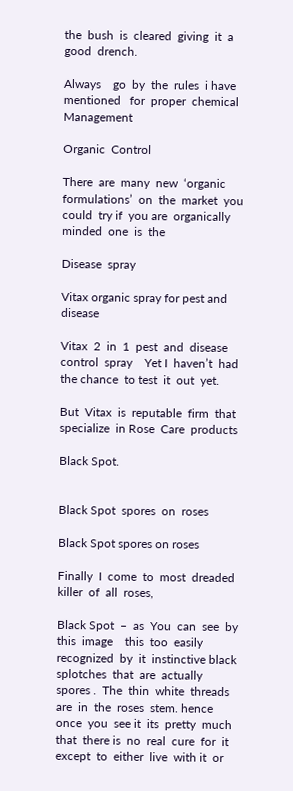the  bush  is  cleared  giving  it  a  good  drench.

Always    go  by  the  rules  i have mentioned   for  proper  chemical  Management

Organic  Control

There  are  many  new  ‘organic  formulations’  on  the  market  you  could  try if  you are  organically  minded  one  is  the

Disease  spray

Vitax organic spray for pest and disease

Vitax  2  in  1  pest  and  disease  control  spray    Yet I  haven’t  had  the chance  to test  it  out  yet.

But  Vitax  is  reputable  firm  that  specialize  in Rose  Care  products

Black Spot.


Black Spot  spores  on  roses

Black Spot spores on roses

Finally  I  come  to  most  dreaded  killer  of  all  roses,

Black Spot  –  as  You  can  see  by  this  image    this  too  easily  recognized  by  it  instinctive black splotches  that  are  actually   spores .  The  thin  white  threads  are  in  the  roses  stem. hence once  you  see it  its  pretty  much  that  there is  no  real  cure  for  it  except  to  either  live  with it  or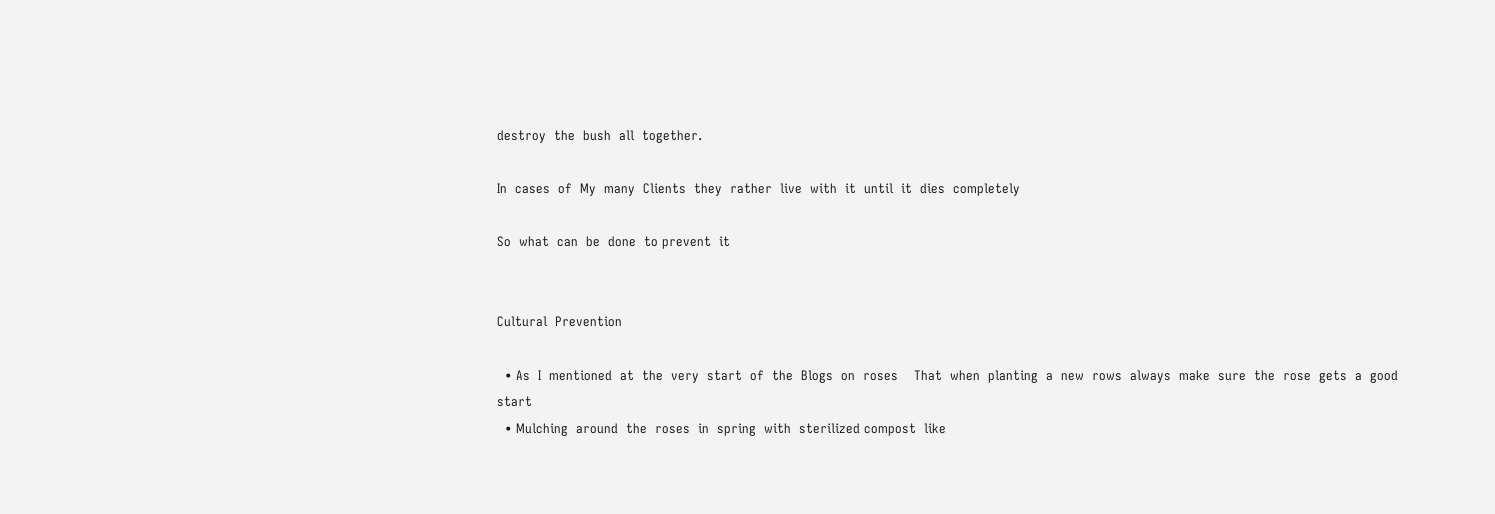destroy  the  bush  all  together.

In  cases  of  My  many  Clients  they  rather  live  with  it  until  it  dies  completely

So  what  can  be  done  to prevent  it


Cultural  Prevention

  • As  I  mentioned  at  the  very  start  of  the  Blogs  on  roses    That  when  planting  a  new  rows  always  make  sure  the  rose  gets  a  good  start
  • Mulching  around  the  roses  in  spring  with  sterilized compost  like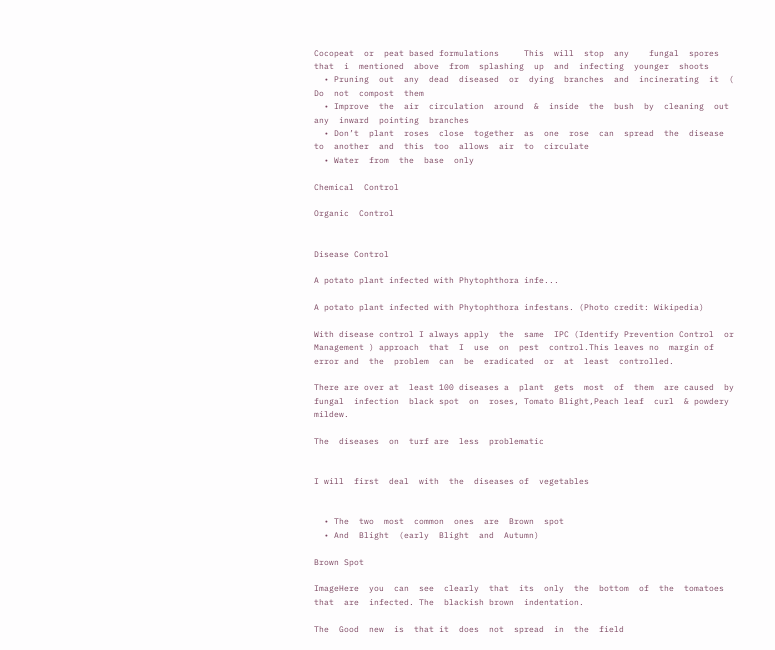Cocopeat  or  peat based formulations     This  will  stop  any    fungal  spores  that  i  mentioned  above  from  splashing  up  and  infecting  younger  shoots
  • Pruning  out  any  dead  diseased  or  dying  branches  and  incinerating  it  (  Do  not  compost  them
  • Improve  the  air  circulation  around  &  inside  the  bush  by  cleaning  out  any  inward  pointing  branches
  • Don’t  plant  roses  close  together  as  one  rose  can  spread  the  disease  to  another  and  this  too  allows  air  to  circulate
  • Water  from  the  base  only

Chemical  Control

Organic  Control


Disease Control

A potato plant infected with Phytophthora infe...

A potato plant infected with Phytophthora infestans. (Photo credit: Wikipedia)

With disease control I always apply  the  same  IPC (Identify Prevention Control  or  Management ) approach  that  I  use  on  pest  control.This leaves no  margin of  error and  the  problem  can  be  eradicated  or  at  least  controlled.

There are over at  least 100 diseases a  plant  gets  most  of  them  are caused  by  fungal  infection  black spot  on  roses, Tomato Blight,Peach leaf  curl  & powdery  mildew.

The  diseases  on  turf are  less  problematic


I will  first  deal  with  the  diseases of  vegetables


  • The  two  most  common  ones  are  Brown  spot
  • And  Blight  (early  Blight  and  Autumn)

Brown Spot

ImageHere  you  can  see  clearly  that  its  only  the  bottom  of  the  tomatoes  that  are  infected. The  blackish brown  indentation.

The  Good  new  is  that it  does  not  spread  in  the  field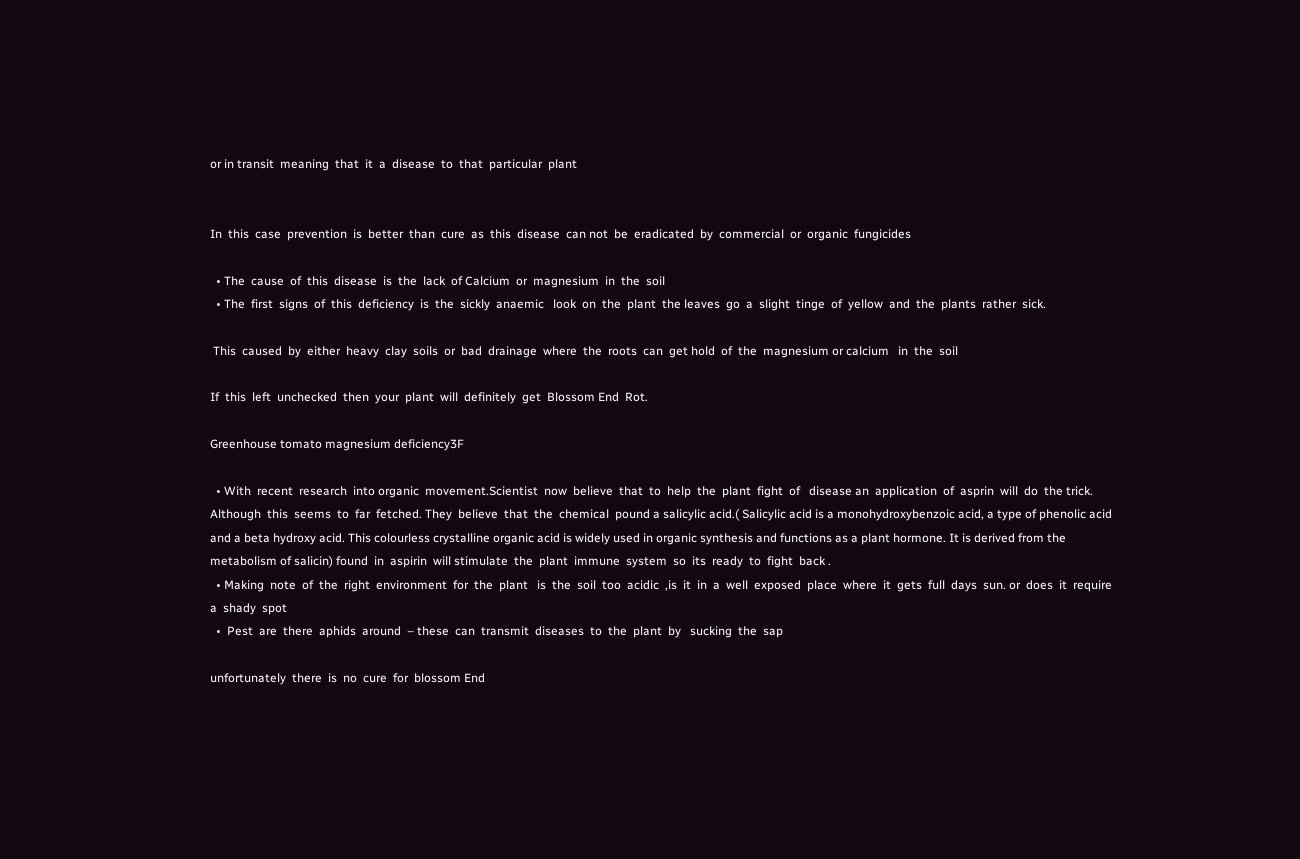or in transit  meaning  that  it  a  disease  to  that  particular  plant


In  this  case  prevention  is  better  than  cure  as  this  disease  can not  be  eradicated  by  commercial  or  organic  fungicides

  • The  cause  of  this  disease  is  the  lack  of Calcium  or  magnesium  in  the  soil
  • The  first  signs  of  this  deficiency  is  the  sickly  anaemic   look  on  the  plant  the leaves  go  a  slight  tinge  of  yellow  and  the  plants  rather  sick.

 This  caused  by  either  heavy  clay  soils  or  bad  drainage  where  the  roots  can  get hold  of  the  magnesium or calcium   in  the  soil

If  this  left  unchecked  then  your  plant  will  definitely  get  Blossom End  Rot.

Greenhouse tomato magnesium deficiency3F

  • With  recent  research  into organic  movement.Scientist  now  believe  that  to  help  the  plant  fight  of   disease an  application  of  asprin  will  do  the trick.            Although  this  seems  to  far  fetched. They  believe  that  the  chemical  pound a salicylic acid.( Salicylic acid is a monohydroxybenzoic acid, a type of phenolic acid and a beta hydroxy acid. This colourless crystalline organic acid is widely used in organic synthesis and functions as a plant hormone. It is derived from the metabolism of salicin) found  in  aspirin  will stimulate  the  plant  immune  system  so  its  ready  to  fight  back .
  • Making  note  of  the  right  environment  for  the  plant   is  the  soil  too  acidic  ,is  it  in  a  well  exposed  place  where  it  gets  full  days  sun. or  does  it  require  a  shady  spot
  •  Pest  are  there  aphids  around  – these  can  transmit  diseases  to  the  plant  by   sucking  the  sap

unfortunately  there  is  no  cure  for  blossom End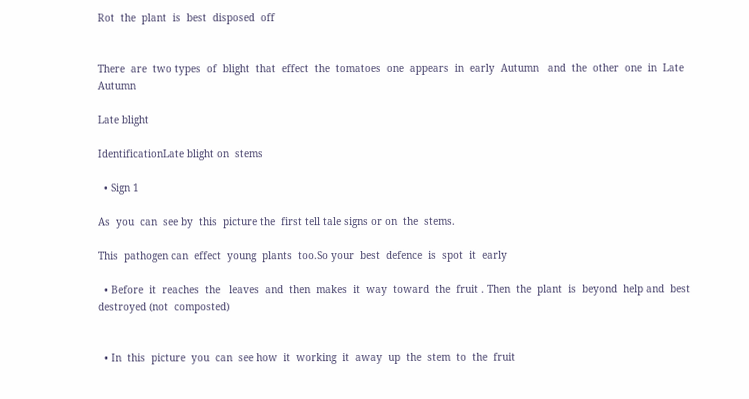Rot  the  plant  is  best  disposed  off


There  are  two types  of  blight  that  effect  the  tomatoes  one  appears  in  early  Autumn   and  the  other  one  in  Late  Autumn

Late blight

IdentificationLate blight on  stems

  • Sign 1

As  you  can  see by  this  picture the  first tell tale signs or on  the  stems.

This  pathogen can  effect  young  plants  too.So your  best  defence  is  spot  it  early

  • Before  it  reaches  the   leaves  and  then  makes  it  way  toward  the  fruit . Then  the  plant  is  beyond  help and  best  destroyed (not  composted)


  • In  this  picture  you  can  see how  it  working  it  away  up  the  stem  to  the  fruit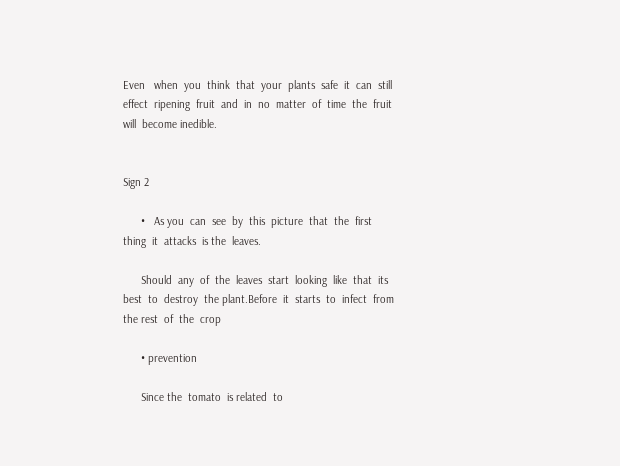Even   when  you  think  that  your  plants  safe  it  can  still  effect  ripening  fruit  and  in  no  matter  of  time  the  fruit  will  become inedible.


Sign 2

      •   As you  can  see  by  this  picture  that  the  first  thing  it  attacks  is the  leaves.

      Should  any  of  the  leaves  start  looking  like  that  its  best  to  destroy  the plant.Before  it  starts  to  infect  from  the rest  of  the  crop

      • prevention

      Since the  tomato  is related  to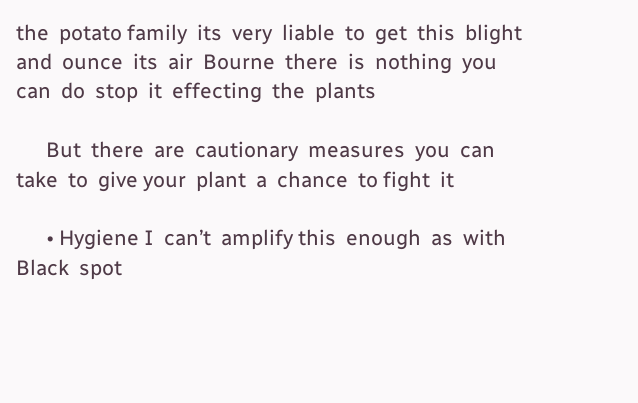the  potato family  its  very  liable  to  get  this  blight  and  ounce  its  air  Bourne  there  is  nothing  you  can  do  stop  it  effecting  the  plants

      But  there  are  cautionary  measures  you  can  take  to  give your  plant  a  chance  to fight  it

      • Hygiene I  can’t  amplify this  enough  as  with  Black  spot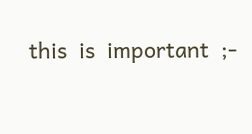this  is  important  ;-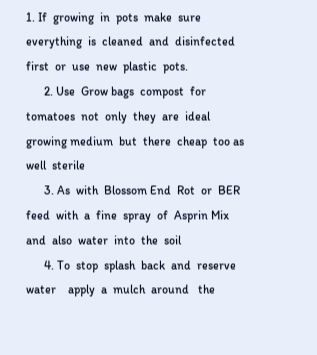1. If  growing  in  pots  make  sure  everything  is  cleaned  and  disinfected  first  or  use  new  plastic  pots.
      2. Use  Grow bags  compost  for  tomatoes  not  only  they  are  ideal   growing medium  but  there  cheap  too as  well  sterile
      3. As  with  Blossom End  Rot  or  BER    feed  with  a  fine  spray  of  Asprin Mix  and  also  water  into  the  soil
      4. To  stop  splash  back  and  reserve  water    apply  a  mulch  around   the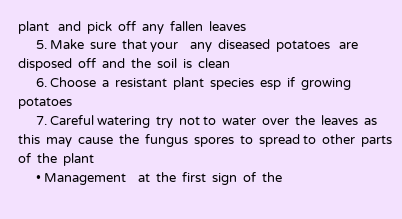plant   and  pick  off  any  fallen  leaves
      5. Make  sure  that your    any  diseased  potatoes   are   disposed  off  and  the  soil  is  clean
      6. Choose  a  resistant  plant  species  esp  if  growing  potatoes
      7. Careful watering  try  not to  water  over  the  leaves  as  this  may  cause  the  fungus  spores  to  spread to  other  parts  of  the  plant
      • Management    at  the  first  sign  of  the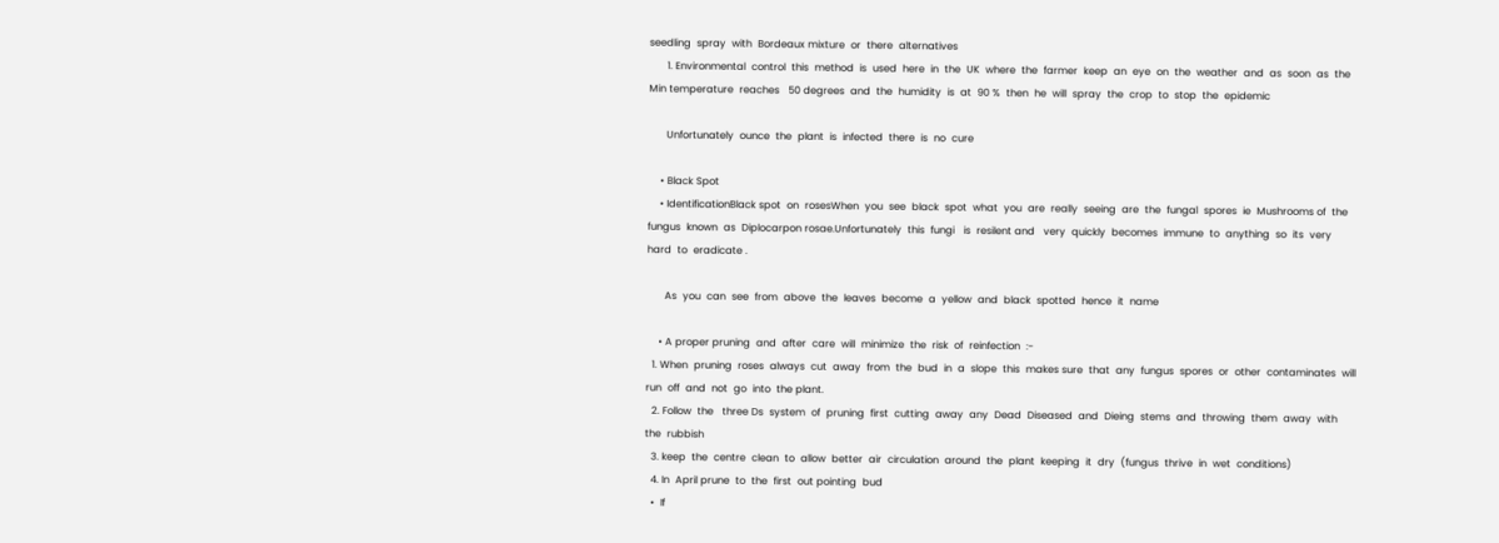seedling  spray  with  Bordeaux mixture  or  there  alternatives
      1. Environmental  control  this  method  is  used  here  in  the  UK  where  the  farmer  keep  an  eye  on  the  weather  and  as  soon  as  the   Min temperature  reaches   50 degrees  and  the  humidity  is  at  90 %  then  he  will  spray  the  crop  to  stop  the  epidemic

      Unfortunately  ounce  the  plant  is  infected  there  is  no  cure

    • Black Spot
    • IdentificationBlack spot  on  rosesWhen  you  see  black  spot  what  you  are  really  seeing  are  the  fungal  spores  ie  Mushrooms of  the  fungus  known  as  Diplocarpon rosae.Unfortunately  this  fungi   is  resilent and   very  quickly  becomes  immune  to  anything  so  its  very  hard  to  eradicate .

      As  you  can  see  from  above  the  leaves  become  a  yellow  and  black  spotted  hence  it  name

    • A proper pruning  and  after  care  will  minimize  the  risk  of  reinfection  :-
  1. When  pruning  roses  always  cut  away  from  the  bud  in  a  slope  this  makes sure  that  any  fungus  spores  or  other  contaminates  will  run  off  and  not  go  into  the plant.
  2. Follow  the   three Ds  system  of  pruning  first  cutting  away  any  Dead  Diseased  and  Dieing  stems  and  throwing  them  away  with  the  rubbish
  3. keep  the  centre  clean  to  allow  better  air  circulation  around  the  plant  keeping  it  dry  (fungus  thrive  in  wet  conditions)
  4. In  April prune  to  the  first  out pointing  bud
  •  If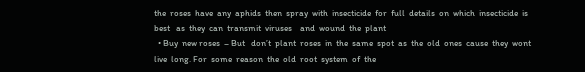the  roses  have  any  aphids  then  spray  with  insecticide  for  full  details  on  which  insecticide  is  best   as  they  can  transmit  viruses    and  wound  the  plant
  • Buy  new roses  – But   don’t  plant  roses  in  the  same  spot  as  the  old  ones  cause  they  wont  live  long. For  some  reason  the  old  root  system  of  the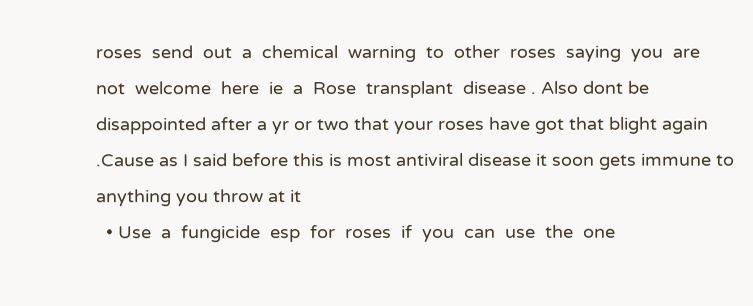roses  send  out  a  chemical  warning  to  other  roses  saying  you  are  not  welcome  here  ie  a  Rose  transplant  disease . Also dont be disappointed after a yr or two that your roses have got that blight again .Cause as I said before this is most antiviral disease it soon gets immune to anything you throw at it
  • Use  a  fungicide  esp  for  roses  if  you  can  use  the  one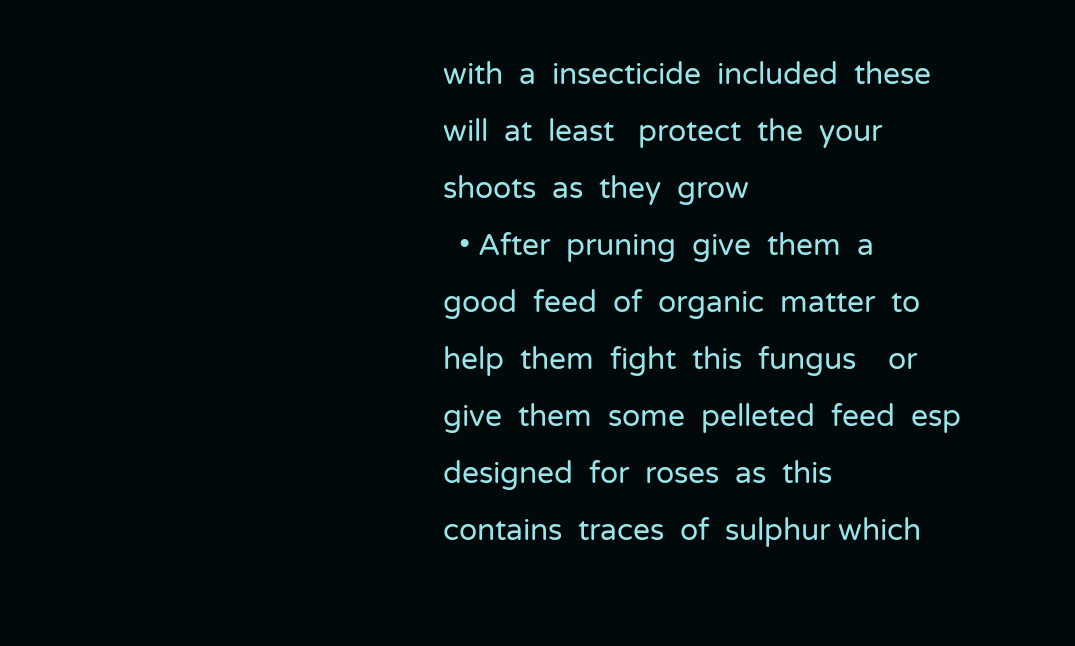with  a  insecticide  included  these  will  at  least   protect  the  your  shoots  as  they  grow
  • After  pruning  give  them  a  good  feed  of  organic  matter  to   help  them  fight  this  fungus    or  give  them  some  pelleted  feed  esp  designed  for  roses  as  this  contains  traces  of  sulphur which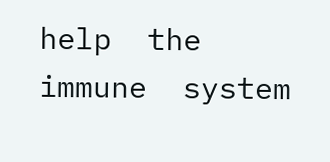help  the  immune  system